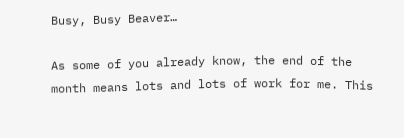Busy, Busy Beaver…

As some of you already know, the end of the month means lots and lots of work for me. This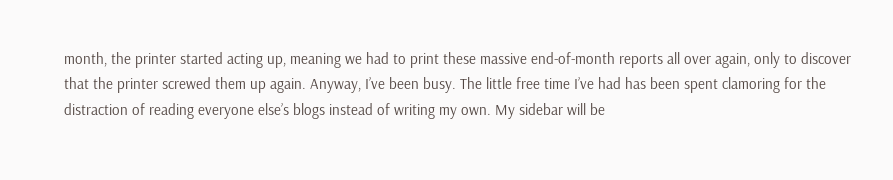month, the printer started acting up, meaning we had to print these massive end-of-month reports all over again, only to discover that the printer screwed them up again. Anyway, I’ve been busy. The little free time I’ve had has been spent clamoring for the distraction of reading everyone else’s blogs instead of writing my own. My sidebar will be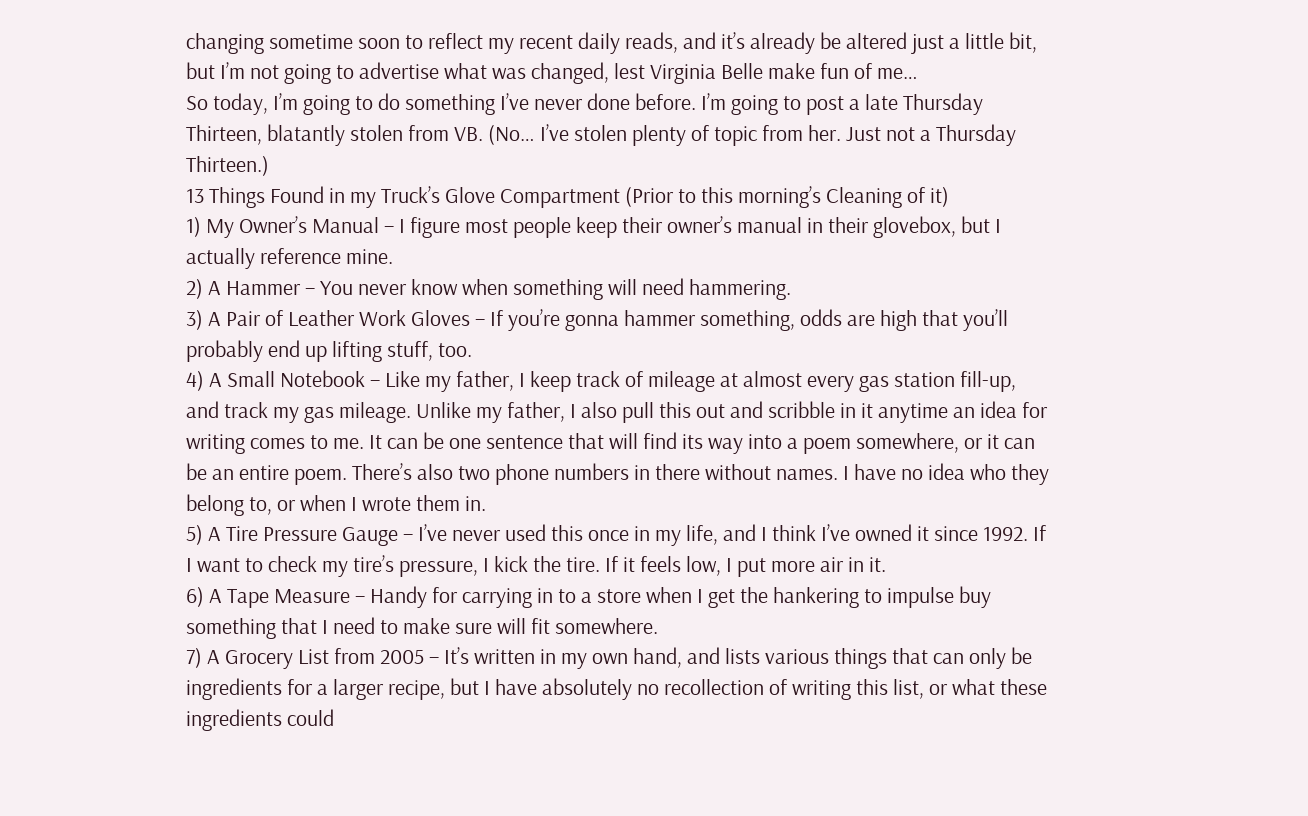changing sometime soon to reflect my recent daily reads, and it’s already be altered just a little bit, but I’m not going to advertise what was changed, lest Virginia Belle make fun of me…
So today, I’m going to do something I’ve never done before. I’m going to post a late Thursday Thirteen, blatantly stolen from VB. (No… I’ve stolen plenty of topic from her. Just not a Thursday Thirteen.)
13 Things Found in my Truck’s Glove Compartment (Prior to this morning’s Cleaning of it)
1) My Owner’s Manual – I figure most people keep their owner’s manual in their glovebox, but I actually reference mine.
2) A Hammer – You never know when something will need hammering.
3) A Pair of Leather Work Gloves – If you’re gonna hammer something, odds are high that you’ll probably end up lifting stuff, too.
4) A Small Notebook – Like my father, I keep track of mileage at almost every gas station fill-up, and track my gas mileage. Unlike my father, I also pull this out and scribble in it anytime an idea for writing comes to me. It can be one sentence that will find its way into a poem somewhere, or it can be an entire poem. There’s also two phone numbers in there without names. I have no idea who they belong to, or when I wrote them in.
5) A Tire Pressure Gauge – I’ve never used this once in my life, and I think I’ve owned it since 1992. If I want to check my tire’s pressure, I kick the tire. If it feels low, I put more air in it.
6) A Tape Measure – Handy for carrying in to a store when I get the hankering to impulse buy something that I need to make sure will fit somewhere.
7) A Grocery List from 2005 – It’s written in my own hand, and lists various things that can only be ingredients for a larger recipe, but I have absolutely no recollection of writing this list, or what these ingredients could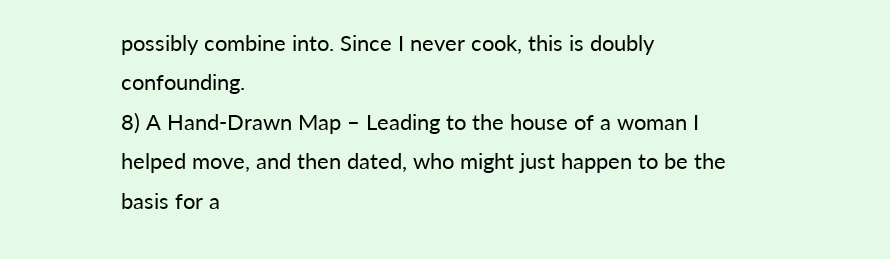possibly combine into. Since I never cook, this is doubly confounding.
8) A Hand-Drawn Map – Leading to the house of a woman I helped move, and then dated, who might just happen to be the basis for a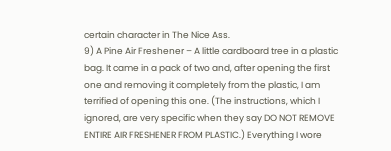certain character in The Nice Ass.
9) A Pine Air Freshener – A little cardboard tree in a plastic bag. It came in a pack of two and, after opening the first one and removing it completely from the plastic, I am terrified of opening this one. (The instructions, which I ignored, are very specific when they say DO NOT REMOVE ENTIRE AIR FRESHENER FROM PLASTIC.) Everything I wore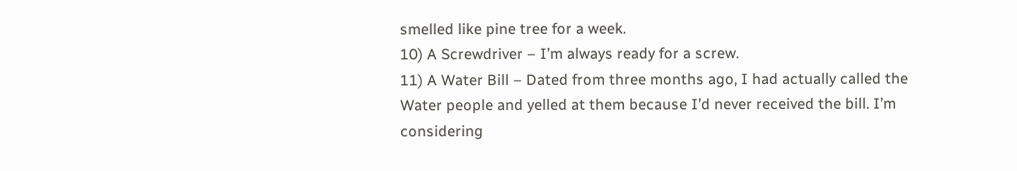smelled like pine tree for a week.
10) A Screwdriver – I’m always ready for a screw.
11) A Water Bill – Dated from three months ago, I had actually called the Water people and yelled at them because I’d never received the bill. I’m considering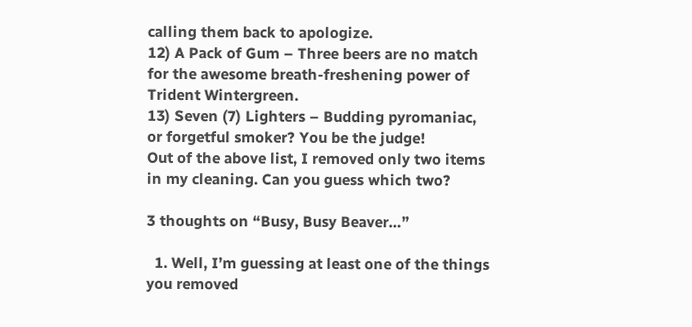calling them back to apologize.
12) A Pack of Gum – Three beers are no match for the awesome breath-freshening power of Trident Wintergreen.
13) Seven (7) Lighters – Budding pyromaniac, or forgetful smoker? You be the judge!
Out of the above list, I removed only two items in my cleaning. Can you guess which two?

3 thoughts on “Busy, Busy Beaver…”

  1. Well, I’m guessing at least one of the things you removed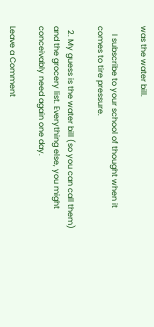was the water bill.

    I subscribe to your school of thought when it comes to tire pressure.

  2. My guess is the water bill (so you can call them) and the grocery list. Everything else, you might conceivably need again one day.

Leave a Comment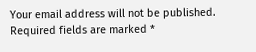Your email address will not be published. Required fields are marked *